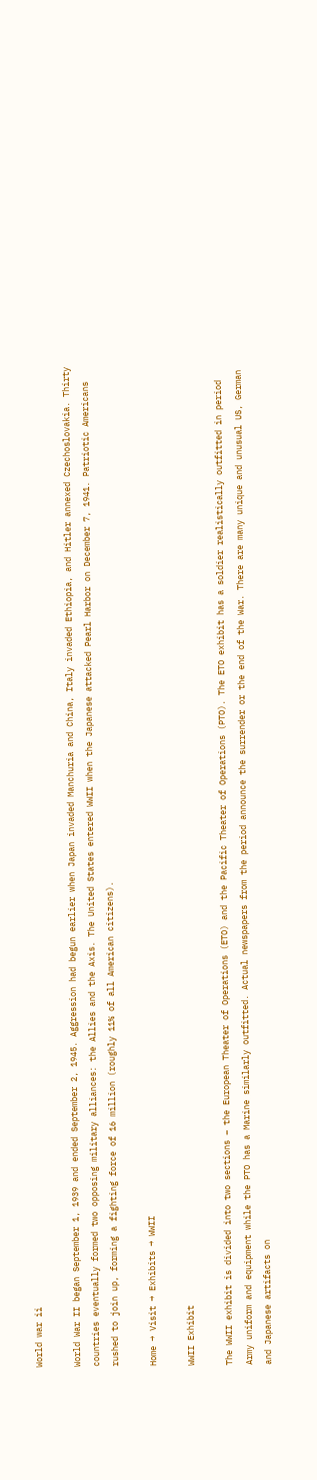World war ii

World War II began September 1, 1939 and ended September 2, 1945. Aggression had begun earlier when Japan invaded Manchuria and China, Italy invaded Ethiopia, and Hitler annexed Czechoslovakia. Thirty countries eventually formed two opposing military alliances: the Allies and the Axis. The United States entered WWII when the Japanese attacked Pearl Harbor on December 7, 1941. Patriotic Americans rushed to join up, forming a fighting force of 16 million (roughly 11% of all American citizens).

Home → Visit → Exhibits → WWII

WWII Exhibit

The WWII exhibit is divided into two sections – the European Theater of Operations (ETO) and the Pacific Theater of Operations (PTO). The ETO exhibit has a soldier realistically outfitted in period Army uniform and equipment while the PTO has a Marine similarly outfitted. Actual newspapers from the period announce the surrender or the end of the War. There are many unique and unusual US, German and Japanese artifacts on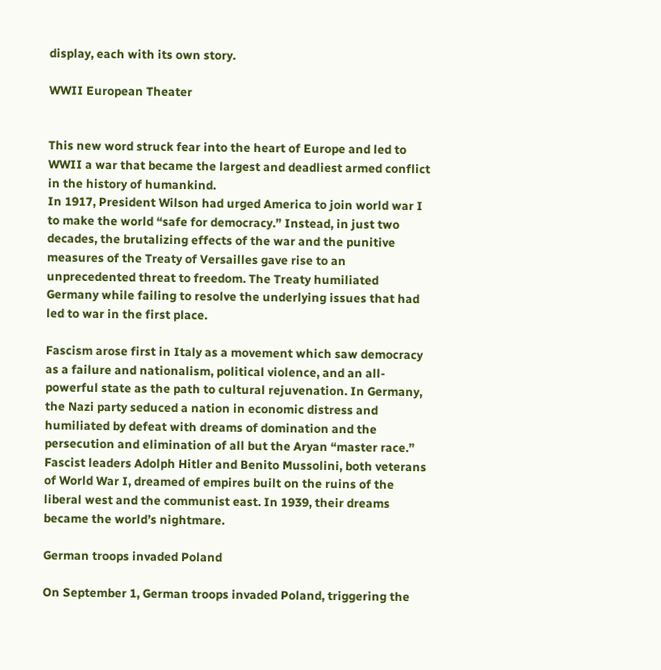display, each with its own story.

WWII European Theater


This new word struck fear into the heart of Europe and led to WWII a war that became the largest and deadliest armed conflict in the history of humankind.
In 1917, President Wilson had urged America to join world war I to make the world “safe for democracy.” Instead, in just two decades, the brutalizing effects of the war and the punitive measures of the Treaty of Versailles gave rise to an unprecedented threat to freedom. The Treaty humiliated Germany while failing to resolve the underlying issues that had led to war in the first place.

Fascism arose first in Italy as a movement which saw democracy as a failure and nationalism, political violence, and an all-powerful state as the path to cultural rejuvenation. In Germany, the Nazi party seduced a nation in economic distress and humiliated by defeat with dreams of domination and the persecution and elimination of all but the Aryan “master race.” Fascist leaders Adolph Hitler and Benito Mussolini, both veterans of World War I, dreamed of empires built on the ruins of the liberal west and the communist east. In 1939, their dreams became the world’s nightmare.

German troops invaded Poland

On September 1, German troops invaded Poland, triggering the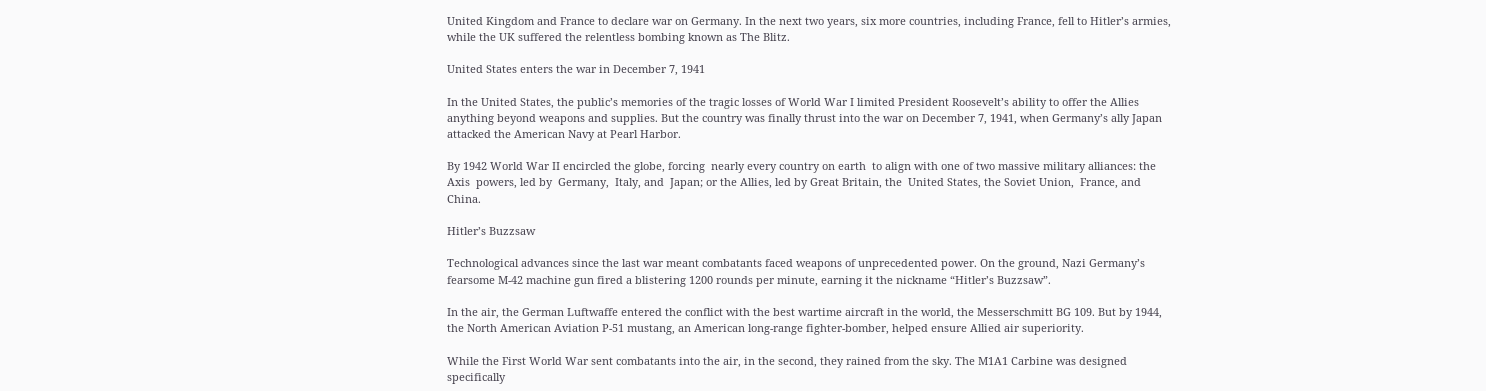United Kingdom and France to declare war on Germany. In the next two years, six more countries, including France, fell to Hitler’s armies, while the UK suffered the relentless bombing known as The Blitz.

United States enters the war in December 7, 1941

In the United States, the public’s memories of the tragic losses of World War I limited President Roosevelt’s ability to offer the Allies anything beyond weapons and supplies. But the country was finally thrust into the war on December 7, 1941, when Germany’s ally Japan attacked the American Navy at Pearl Harbor.

By 1942 World War II encircled the globe, forcing  nearly every country on earth  to align with one of two massive military alliances: the  Axis  powers, led by  Germany,  Italy, and  Japan; or the Allies, led by Great Britain, the  United States, the Soviet Union,  France, and  China.

Hitler’s Buzzsaw

Technological advances since the last war meant combatants faced weapons of unprecedented power. On the ground, Nazi Germany’s fearsome M-42 machine gun fired a blistering 1200 rounds per minute, earning it the nickname “Hitler’s Buzzsaw”.

In the air, the German Luftwaffe entered the conflict with the best wartime aircraft in the world, the Messerschmitt BG 109. But by 1944, the North American Aviation P-51 mustang, an American long-range fighter-bomber, helped ensure Allied air superiority.

While the First World War sent combatants into the air, in the second, they rained from the sky. The M1A1 Carbine was designed specifically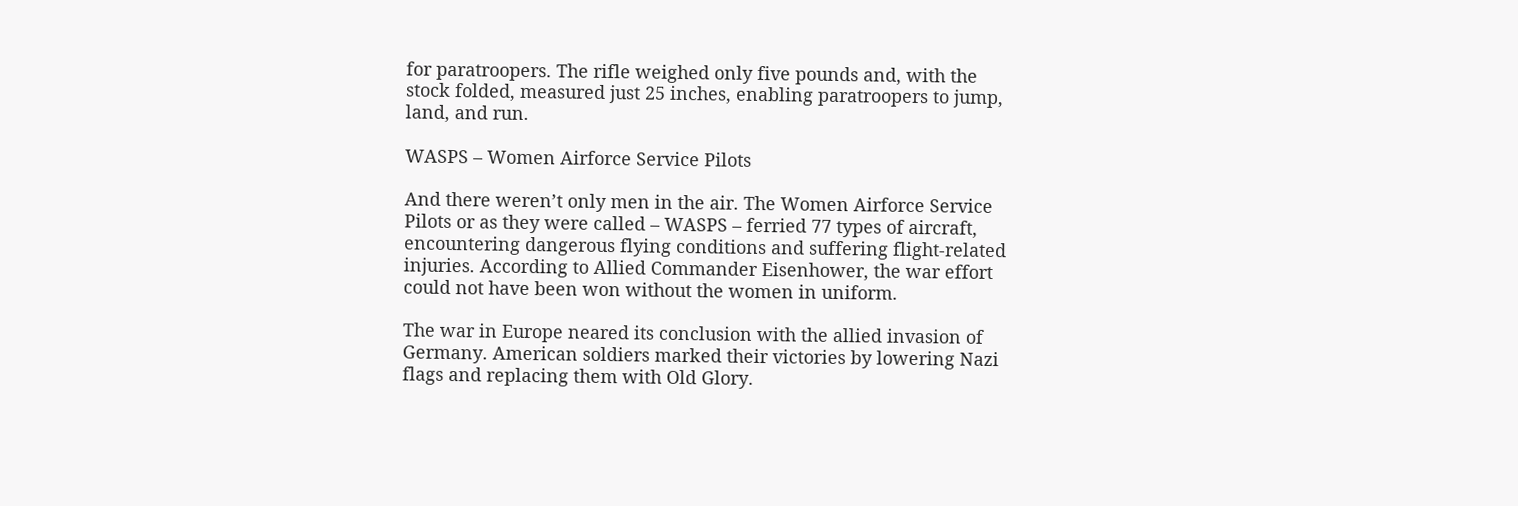for paratroopers. The rifle weighed only five pounds and, with the stock folded, measured just 25 inches, enabling paratroopers to jump, land, and run.

WASPS – Women Airforce Service Pilots

And there weren’t only men in the air. The Women Airforce Service Pilots or as they were called – WASPS – ferried 77 types of aircraft, encountering dangerous flying conditions and suffering flight-related injuries. According to Allied Commander Eisenhower, the war effort could not have been won without the women in uniform.

The war in Europe neared its conclusion with the allied invasion of Germany. American soldiers marked their victories by lowering Nazi flags and replacing them with Old Glory.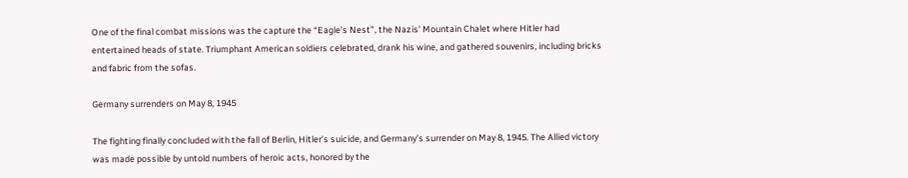One of the final combat missions was the capture the “Eagle’s Nest”, the Nazis’ Mountain Chalet where Hitler had entertained heads of state. Triumphant American soldiers celebrated, drank his wine, and gathered souvenirs, including bricks and fabric from the sofas.

Germany surrenders on May 8, 1945

The fighting finally concluded with the fall of Berlin, Hitler’s suicide, and Germany’s surrender on May 8, 1945. The Allied victory was made possible by untold numbers of heroic acts, honored by the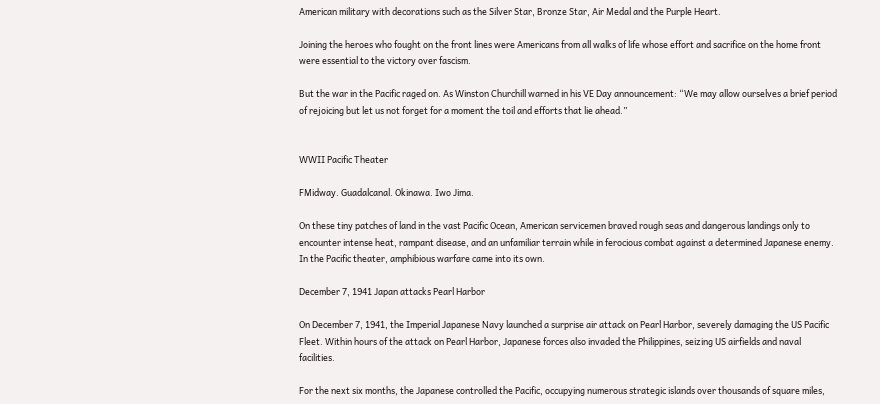American military with decorations such as the Silver Star, Bronze Star, Air Medal and the Purple Heart.

Joining the heroes who fought on the front lines were Americans from all walks of life whose effort and sacrifice on the home front were essential to the victory over fascism.

But the war in the Pacific raged on. As Winston Churchill warned in his VE Day announcement: “We may allow ourselves a brief period of rejoicing but let us not forget for a moment the toil and efforts that lie ahead.”


WWII Pacific Theater

FMidway. Guadalcanal. Okinawa. Iwo Jima.

On these tiny patches of land in the vast Pacific Ocean, American servicemen braved rough seas and dangerous landings only to encounter intense heat, rampant disease, and an unfamiliar terrain while in ferocious combat against a determined Japanese enemy. In the Pacific theater, amphibious warfare came into its own.

December 7, 1941 Japan attacks Pearl Harbor

On December 7, 1941, the Imperial Japanese Navy launched a surprise air attack on Pearl Harbor, severely damaging the US Pacific Fleet. Within hours of the attack on Pearl Harbor, Japanese forces also invaded the Philippines, seizing US airfields and naval facilities.

For the next six months, the Japanese controlled the Pacific, occupying numerous strategic islands over thousands of square miles,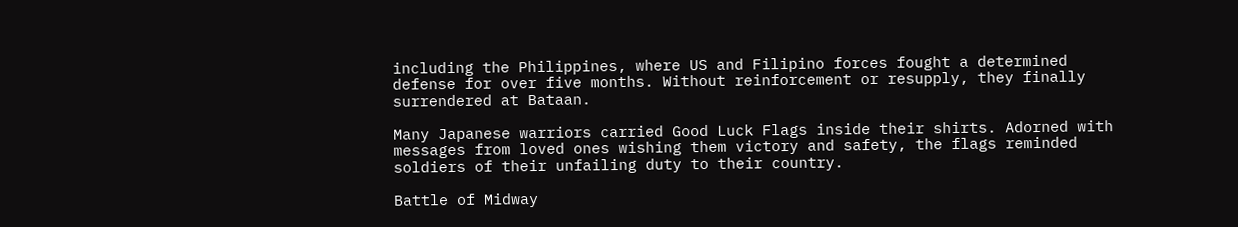including the Philippines, where US and Filipino forces fought a determined defense for over five months. Without reinforcement or resupply, they finally surrendered at Bataan.

Many Japanese warriors carried Good Luck Flags inside their shirts. Adorned with messages from loved ones wishing them victory and safety, the flags reminded soldiers of their unfailing duty to their country.

Battle of Midway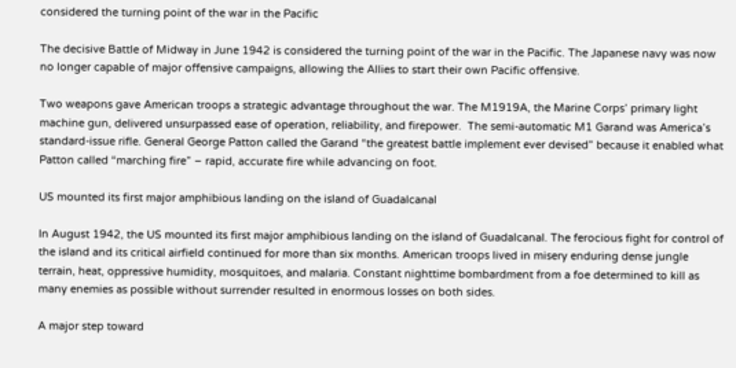considered the turning point of the war in the Pacific

The decisive Battle of Midway in June 1942 is considered the turning point of the war in the Pacific. The Japanese navy was now no longer capable of major offensive campaigns, allowing the Allies to start their own Pacific offensive.

Two weapons gave American troops a strategic advantage throughout the war. The M1919A, the Marine Corps’ primary light machine gun, delivered unsurpassed ease of operation, reliability, and firepower.  The semi-automatic M1 Garand was America’s standard-issue rifle. General George Patton called the Garand “the greatest battle implement ever devised” because it enabled what Patton called “marching fire” – rapid, accurate fire while advancing on foot.

US mounted its first major amphibious landing on the island of Guadalcanal

In August 1942, the US mounted its first major amphibious landing on the island of Guadalcanal. The ferocious fight for control of the island and its critical airfield continued for more than six months. American troops lived in misery enduring dense jungle terrain, heat, oppressive humidity, mosquitoes, and malaria. Constant nighttime bombardment from a foe determined to kill as many enemies as possible without surrender resulted in enormous losses on both sides.

A major step toward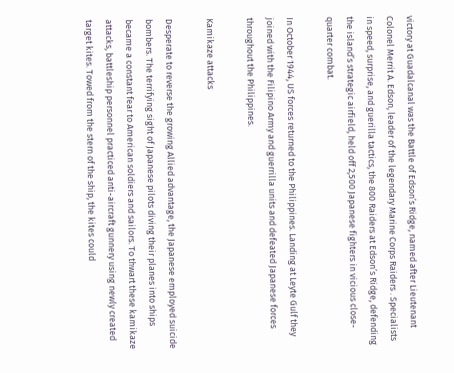victory at Guadalcanal was the Battle of Edson’s Ridge, named after Lieutenant Colonel Merrit A. Edson, leader of the legendary Marine Corps Raiders . Specialists in speed, surprise, and guerilla tactics, the 800 Raiders at Edson’s Ridge, defending the island’s strategic airfield, held off 2,500 Japanese fighters in vicious close-quarter combat.

In October 1944, US forces returned to the Philippines. Landing at Leyte Gulf they joined with the Filipino Army and guerrilla units and defeated Japanese forces throughout the Philippines.

Kamikaze attacks

Desperate to reverse the growing Allied advantage, the Japanese employed suicide bombers. The terrifying sight of Japanese pilots diving their planes into ships became a constant fear to American soldiers and sailors. To thwart these kamikaze attacks, battleship personnel practiced anti-aircraft gunnery using newly created target kites. Towed from the stern of the ship, the kites could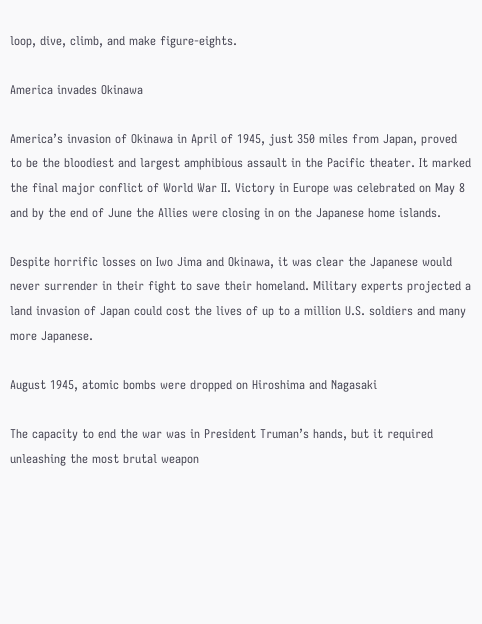loop, dive, climb, and make figure-eights.

America invades Okinawa

America’s invasion of Okinawa in April of 1945, just 350 miles from Japan, proved to be the bloodiest and largest amphibious assault in the Pacific theater. It marked the final major conflict of World War II. Victory in Europe was celebrated on May 8 and by the end of June the Allies were closing in on the Japanese home islands.

Despite horrific losses on Iwo Jima and Okinawa, it was clear the Japanese would never surrender in their fight to save their homeland. Military experts projected a land invasion of Japan could cost the lives of up to a million U.S. soldiers and many more Japanese.

August 1945, atomic bombs were dropped on Hiroshima and Nagasaki

The capacity to end the war was in President Truman’s hands, but it required unleashing the most brutal weapon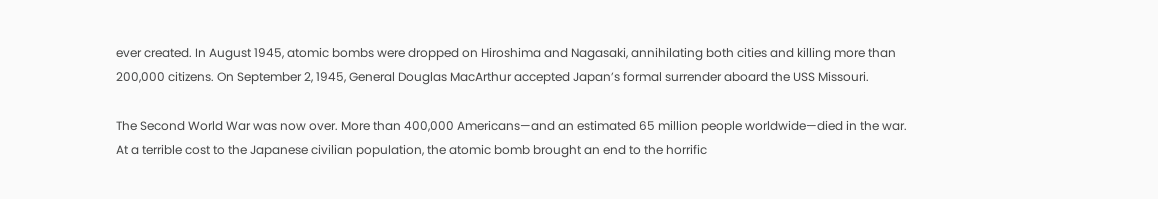ever created. In August 1945, atomic bombs were dropped on Hiroshima and Nagasaki, annihilating both cities and killing more than 200,000 citizens. On September 2, 1945, General Douglas MacArthur accepted Japan’s formal surrender aboard the USS Missouri.

The Second World War was now over. More than 400,000 Americans—and an estimated 65 million people worldwide—died in the war. At a terrible cost to the Japanese civilian population, the atomic bomb brought an end to the horrific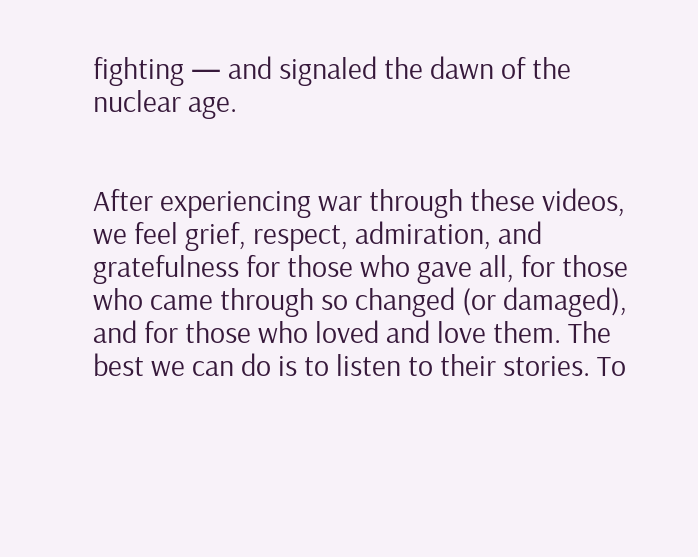fighting — and signaled the dawn of the nuclear age.


After experiencing war through these videos, we feel grief, respect, admiration, and gratefulness for those who gave all, for those who came through so changed (or damaged), and for those who loved and love them. The best we can do is to listen to their stories. To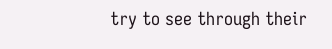try to see through their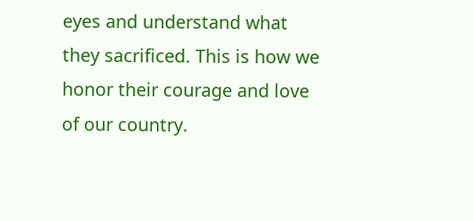eyes and understand what they sacrificed. This is how we honor their courage and love of our country.